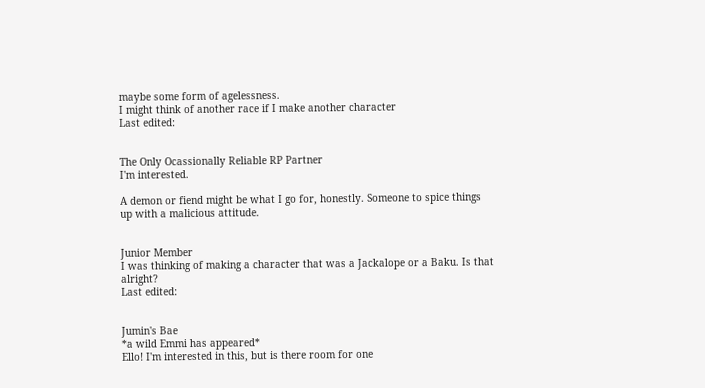maybe some form of agelessness.
I might think of another race if I make another character
Last edited:


The Only Ocassionally Reliable RP Partner
I'm interested.

A demon or fiend might be what I go for, honestly. Someone to spice things up with a malicious attitude.


Junior Member
I was thinking of making a character that was a Jackalope or a Baku. Is that alright?
Last edited:


Jumin's Bae
*a wild Emmi has appeared*
Ello! I'm interested in this, but is there room for one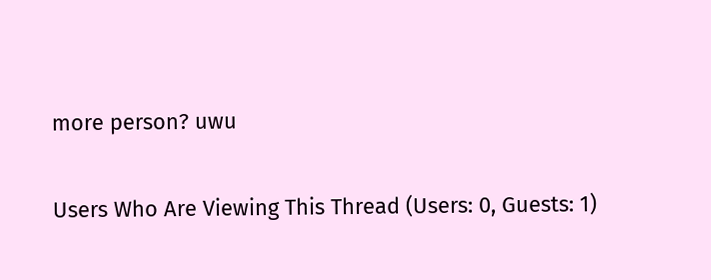more person? uwu

Users Who Are Viewing This Thread (Users: 0, Guests: 1)